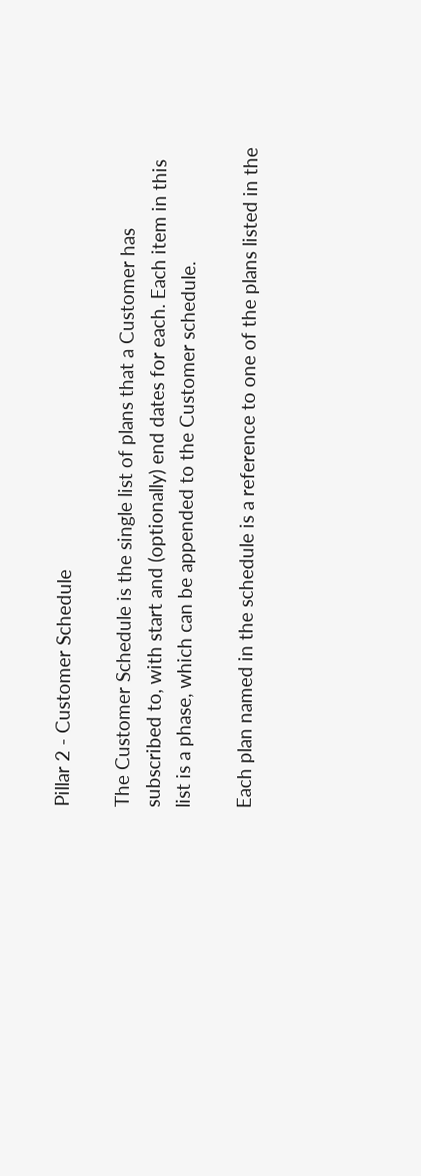Pillar 2 - Customer Schedule

The Customer Schedule is the single list of plans that a Customer has subscribed to, with start and (optionally) end dates for each. Each item in this list is a phase, which can be appended to the Customer schedule.

Each plan named in the schedule is a reference to one of the plans listed in the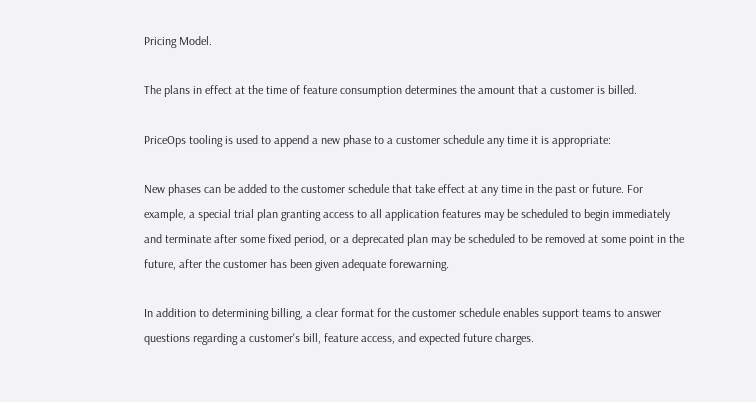Pricing Model.

The plans in effect at the time of feature consumption determines the amount that a customer is billed.

PriceOps tooling is used to append a new phase to a customer schedule any time it is appropriate:

New phases can be added to the customer schedule that take effect at any time in the past or future. For example, a special trial plan granting access to all application features may be scheduled to begin immediately and terminate after some fixed period, or a deprecated plan may be scheduled to be removed at some point in the future, after the customer has been given adequate forewarning.

In addition to determining billing, a clear format for the customer schedule enables support teams to answer questions regarding a customer's bill, feature access, and expected future charges.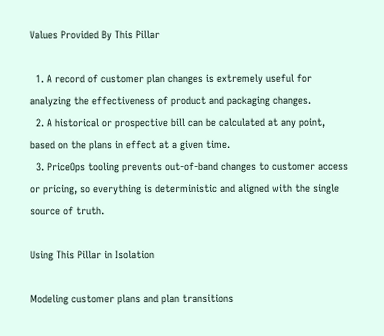Values Provided By This Pillar

  1. A record of customer plan changes is extremely useful for analyzing the effectiveness of product and packaging changes.
  2. A historical or prospective bill can be calculated at any point, based on the plans in effect at a given time.
  3. PriceOps tooling prevents out-of-band changes to customer access or pricing, so everything is deterministic and aligned with the single source of truth.

Using This Pillar in Isolation

Modeling customer plans and plan transitions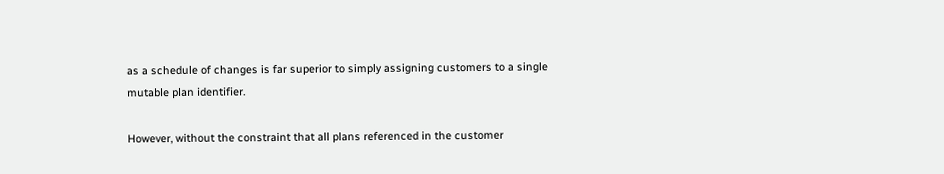as a schedule of changes is far superior to simply assigning customers to a single mutable plan identifier.

However, without the constraint that all plans referenced in the customer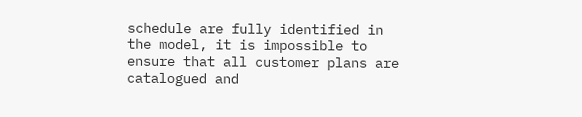schedule are fully identified in the model, it is impossible to ensure that all customer plans are catalogued and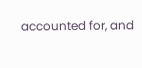accounted for, and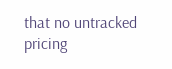that no untracked pricing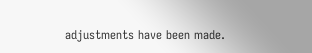adjustments have been made.